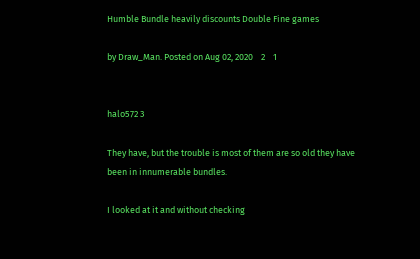Humble Bundle heavily discounts Double Fine games

by Draw_Man. Posted on Aug 02, 2020    2    1


halo572 3

They have, but the trouble is most of them are so old they have been in innumerable bundles.

I looked at it and without checking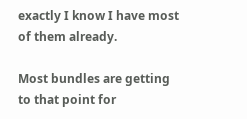exactly I know I have most of them already.

Most bundles are getting to that point for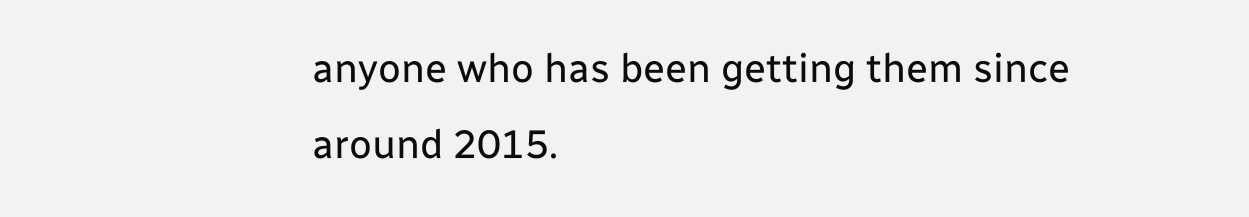anyone who has been getting them since around 2015.